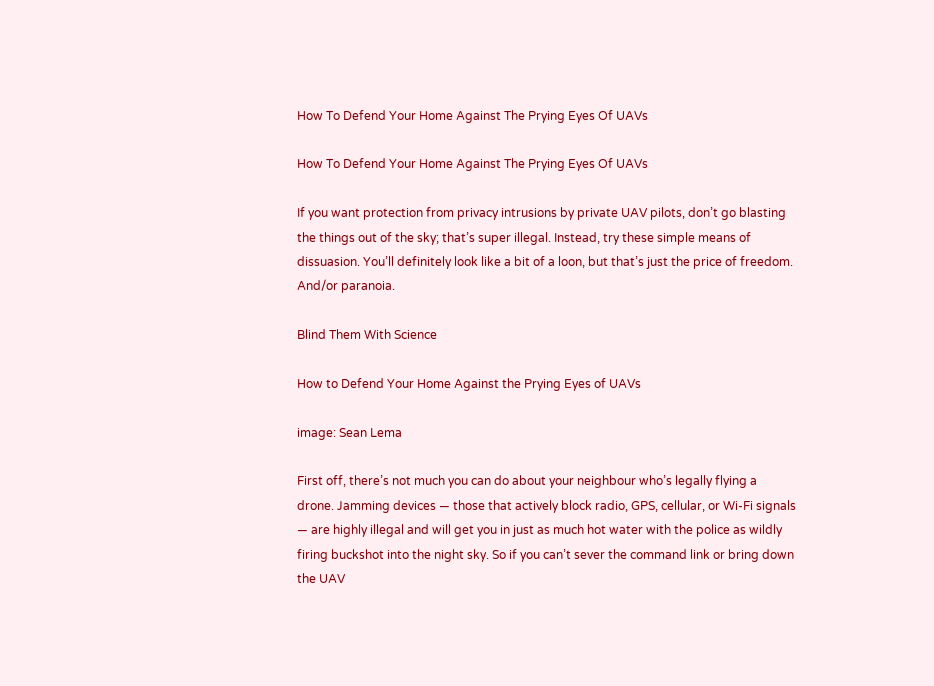How To Defend Your Home Against The Prying Eyes Of UAVs

How To Defend Your Home Against The Prying Eyes Of UAVs

If you want protection from privacy intrusions by private UAV pilots, don’t go blasting the things out of the sky; that’s super illegal. Instead, try these simple means of dissuasion. You’ll definitely look like a bit of a loon, but that’s just the price of freedom. And/or paranoia.

Blind Them With Science

How to Defend Your Home Against the Prying Eyes of UAVs

image: Sean Lema

First off, there’s not much you can do about your neighbour who’s legally flying a drone. Jamming devices — those that actively block radio, GPS, cellular, or Wi-Fi signals — are highly illegal and will get you in just as much hot water with the police as wildly firing buckshot into the night sky. So if you can’t sever the command link or bring down the UAV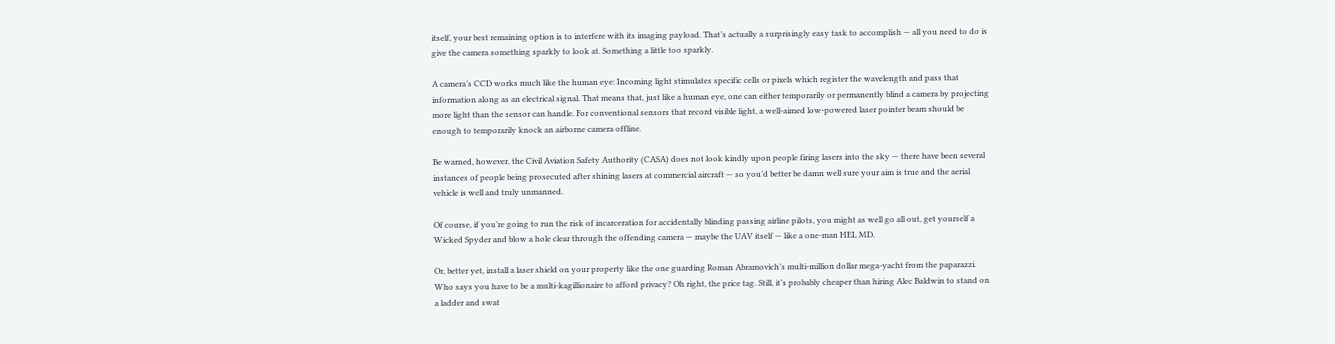itself, your best remaining option is to interfere with its imaging payload. That’s actually a surprisingly easy task to accomplish — all you need to do is give the camera something sparkly to look at. Something a little too sparkly.

A camera’s CCD works much like the human eye: Incoming light stimulates specific cells or pixels which register the wavelength and pass that information along as an electrical signal. That means that, just like a human eye, one can either temporarily or permanently blind a camera by projecting more light than the sensor can handle. For conventional sensors that record visible light, a well-aimed low-powered laser pointer beam should be enough to temporarily knock an airborne camera offline.

Be warned, however, the Civil Aviation Safety Authority (CASA) does not look kindly upon people firing lasers into the sky — there have been several instances of people being prosecuted after shining lasers at commercial aircraft — so you’d better be damn well sure your aim is true and the aerial vehicle is well and truly unmanned.

Of course, if you’re going to run the risk of incarceration for accidentally blinding passing airline pilots, you might as well go all out, get yourself a Wicked Spyder and blow a hole clear through the offending camera — maybe the UAV itself — like a one-man HEL MD.

Or, better yet, install a laser shield on your property like the one guarding Roman Abramovich’s multi-million dollar mega-yacht from the paparazzi. Who says you have to be a multi-kagillionaire to afford privacy? Oh right, the price tag. Still, it’s probably cheaper than hiring Alec Baldwin to stand on a ladder and swat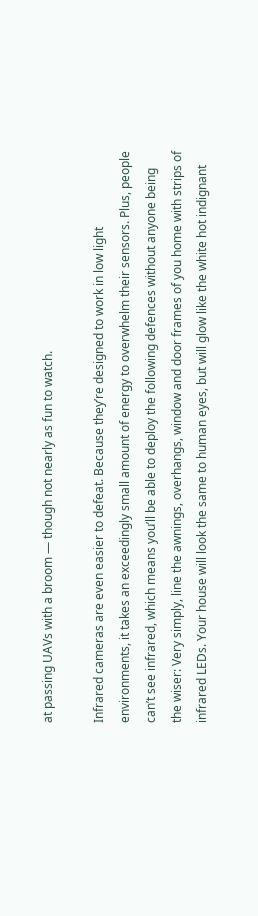at passing UAVs with a broom — though not nearly as fun to watch.

Infrared cameras are even easier to defeat. Because they’re designed to work in low light environments, it takes an exceedingly small amount of energy to overwhelm their sensors. Plus, people can’t see infrared, which means you’ll be able to deploy the following defences without anyone being the wiser: Very simply, line the awnings, overhangs, window and door frames of you home with strips of infrared LEDs. Your house will look the same to human eyes, but will glow like the white hot indignant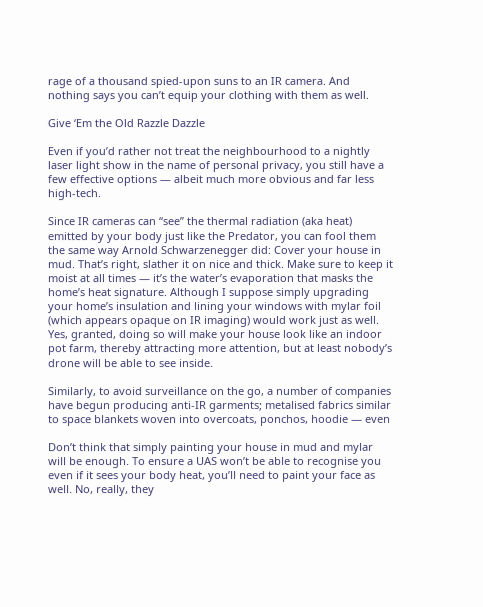rage of a thousand spied-upon suns to an IR camera. And nothing says you can’t equip your clothing with them as well.

Give ‘Em the Old Razzle Dazzle

Even if you’d rather not treat the neighbourhood to a nightly laser light show in the name of personal privacy, you still have a few effective options — albeit much more obvious and far less high-tech.

Since IR cameras can “see” the thermal radiation (aka heat) emitted by your body just like the Predator, you can fool them the same way Arnold Schwarzenegger did: Cover your house in mud. That’s right, slather it on nice and thick. Make sure to keep it moist at all times — it’s the water’s evaporation that masks the home’s heat signature. Although I suppose simply upgrading your home’s insulation and lining your windows with mylar foil (which appears opaque on IR imaging) would work just as well. Yes, granted, doing so will make your house look like an indoor pot farm, thereby attracting more attention, but at least nobody’s drone will be able to see inside.

Similarly, to avoid surveillance on the go, a number of companies have begun producing anti-IR garments; metalised fabrics similar to space blankets woven into overcoats, ponchos, hoodie — even

Don’t think that simply painting your house in mud and mylar will be enough. To ensure a UAS won’t be able to recognise you even if it sees your body heat, you’ll need to paint your face as well. No, really, they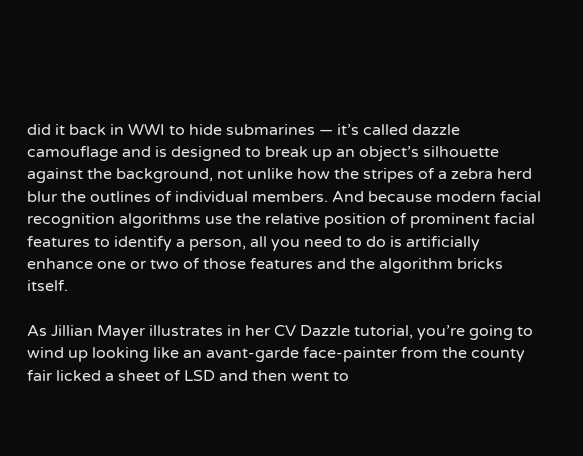did it back in WWI to hide submarines — it’s called dazzle camouflage and is designed to break up an object’s silhouette against the background, not unlike how the stripes of a zebra herd blur the outlines of individual members. And because modern facial recognition algorithms use the relative position of prominent facial features to identify a person, all you need to do is artificially enhance one or two of those features and the algorithm bricks itself.

As Jillian Mayer illustrates in her CV Dazzle tutorial, you’re going to wind up looking like an avant-garde face-painter from the county fair licked a sheet of LSD and then went to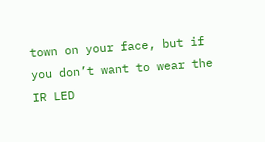town on your face, but if you don’t want to wear the IR LED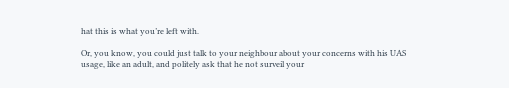hat this is what you’re left with.

Or, you know, you could just talk to your neighbour about your concerns with his UAS usage, like an adult, and politely ask that he not surveil your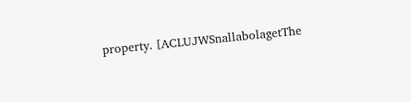property. [ACLUJWSnallabolagetThe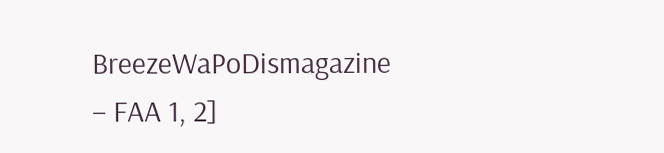BreezeWaPoDismagazine – FAA 1, 2]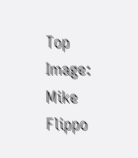Top Image: Mike Flippo